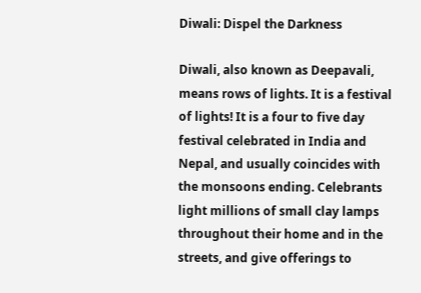Diwali: Dispel the Darkness

Diwali, also known as Deepavali, means rows of lights. It is a festival of lights! It is a four to five day festival celebrated in India and Nepal, and usually coincides with the monsoons ending. Celebrants light millions of small clay lamps throughout their home and in the streets, and give offerings to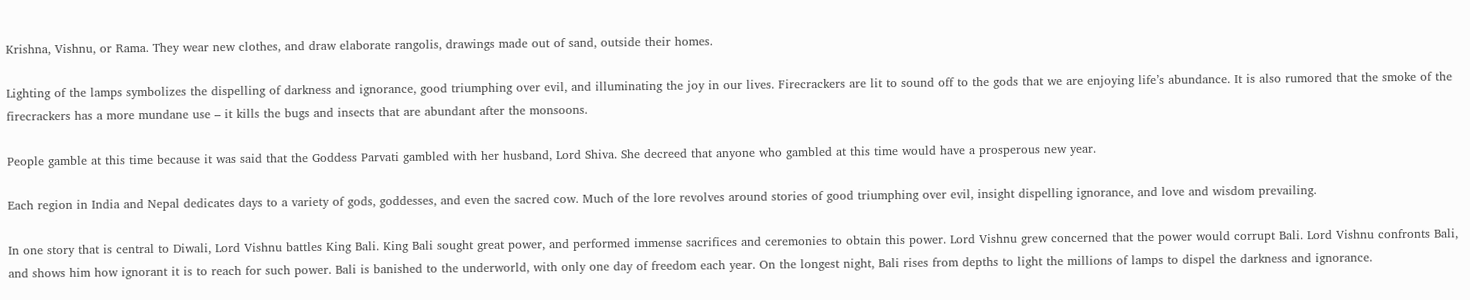Krishna, Vishnu, or Rama. They wear new clothes, and draw elaborate rangolis, drawings made out of sand, outside their homes.

Lighting of the lamps symbolizes the dispelling of darkness and ignorance, good triumphing over evil, and illuminating the joy in our lives. Firecrackers are lit to sound off to the gods that we are enjoying life’s abundance. It is also rumored that the smoke of the firecrackers has a more mundane use – it kills the bugs and insects that are abundant after the monsoons.

People gamble at this time because it was said that the Goddess Parvati gambled with her husband, Lord Shiva. She decreed that anyone who gambled at this time would have a prosperous new year.

Each region in India and Nepal dedicates days to a variety of gods, goddesses, and even the sacred cow. Much of the lore revolves around stories of good triumphing over evil, insight dispelling ignorance, and love and wisdom prevailing.

In one story that is central to Diwali, Lord Vishnu battles King Bali. King Bali sought great power, and performed immense sacrifices and ceremonies to obtain this power. Lord Vishnu grew concerned that the power would corrupt Bali. Lord Vishnu confronts Bali, and shows him how ignorant it is to reach for such power. Bali is banished to the underworld, with only one day of freedom each year. On the longest night, Bali rises from depths to light the millions of lamps to dispel the darkness and ignorance.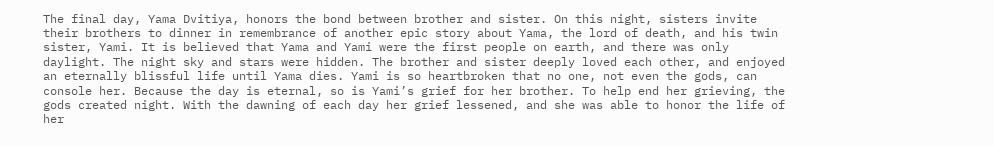The final day, Yama Dvitiya, honors the bond between brother and sister. On this night, sisters invite their brothers to dinner in remembrance of another epic story about Yama, the lord of death, and his twin sister, Yami. It is believed that Yama and Yami were the first people on earth, and there was only daylight. The night sky and stars were hidden. The brother and sister deeply loved each other, and enjoyed an eternally blissful life until Yama dies. Yami is so heartbroken that no one, not even the gods, can console her. Because the day is eternal, so is Yami’s grief for her brother. To help end her grieving, the gods created night. With the dawning of each day her grief lessened, and she was able to honor the life of her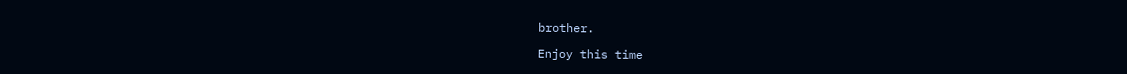brother.

Enjoy this time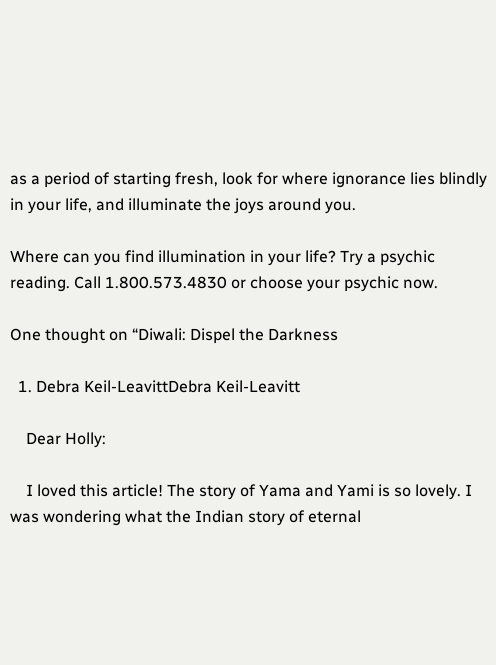as a period of starting fresh, look for where ignorance lies blindly in your life, and illuminate the joys around you.

Where can you find illumination in your life? Try a psychic reading. Call 1.800.573.4830 or choose your psychic now.

One thought on “Diwali: Dispel the Darkness

  1. Debra Keil-LeavittDebra Keil-Leavitt

    Dear Holly:

    I loved this article! The story of Yama and Yami is so lovely. I was wondering what the Indian story of eternal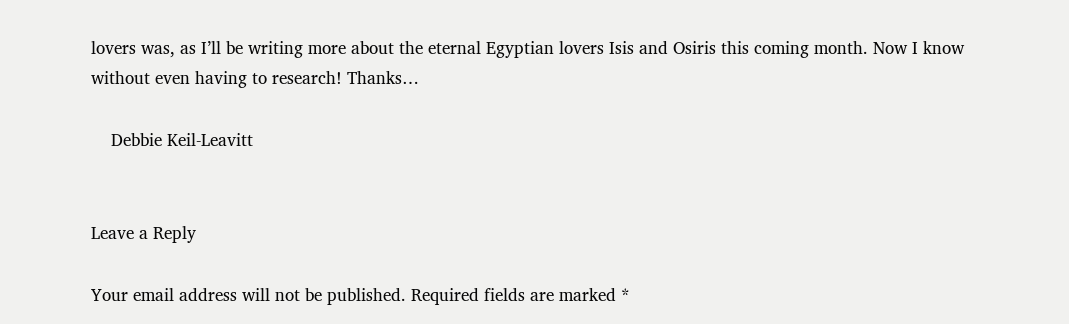lovers was, as I’ll be writing more about the eternal Egyptian lovers Isis and Osiris this coming month. Now I know without even having to research! Thanks…

    Debbie Keil-Leavitt


Leave a Reply

Your email address will not be published. Required fields are marked *